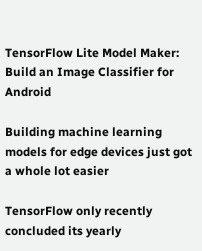TensorFlow Lite Model Maker: Build an Image Classifier for Android

Building machine learning models for edge devices just got a whole lot easier

TensorFlow only recently concluded its yearly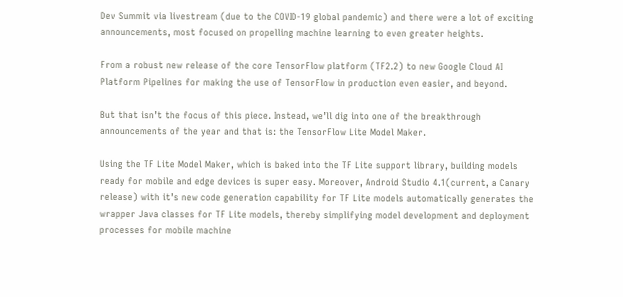Dev Summit via livestream (due to the COVID-19 global pandemic) and there were a lot of exciting announcements, most focused on propelling machine learning to even greater heights.

From a robust new release of the core TensorFlow platform (TF2.2) to new Google Cloud AI Platform Pipelines for making the use of TensorFlow in production even easier, and beyond.

But that isn’t the focus of this piece. Instead, we’ll dig into one of the breakthrough announcements of the year and that is: the TensorFlow Lite Model Maker.

Using the TF Lite Model Maker, which is baked into the TF Lite support library, building models ready for mobile and edge devices is super easy. Moreover, Android Studio 4.1(current, a Canary release) with it’s new code generation capability for TF Lite models automatically generates the wrapper Java classes for TF Lite models, thereby simplifying model development and deployment processes for mobile machine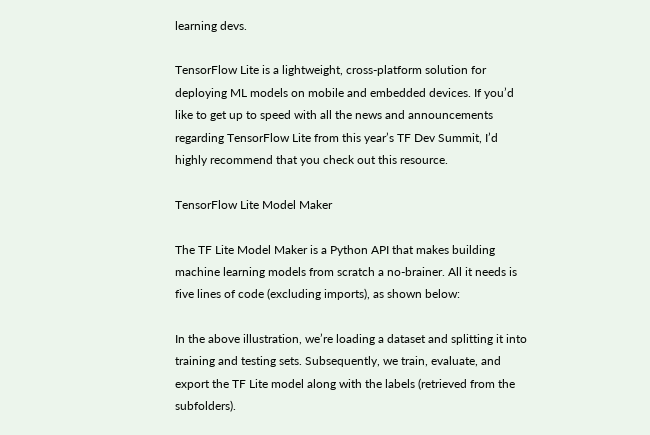learning devs.

TensorFlow Lite is a lightweight, cross-platform solution for deploying ML models on mobile and embedded devices. If you’d like to get up to speed with all the news and announcements regarding TensorFlow Lite from this year’s TF Dev Summit, I’d highly recommend that you check out this resource.

TensorFlow Lite Model Maker

The TF Lite Model Maker is a Python API that makes building machine learning models from scratch a no-brainer. All it needs is five lines of code (excluding imports), as shown below:

In the above illustration, we’re loading a dataset and splitting it into training and testing sets. Subsequently, we train, evaluate, and export the TF Lite model along with the labels (retrieved from the subfolders).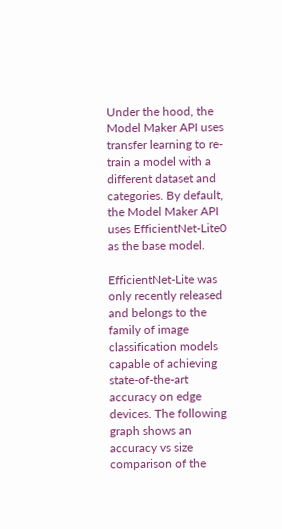Under the hood, the Model Maker API uses transfer learning to re-train a model with a different dataset and categories. By default, the Model Maker API uses EfficientNet-Lite0 as the base model.

EfficientNet-Lite was only recently released and belongs to the family of image classification models capable of achieving state-of-the-art accuracy on edge devices. The following graph shows an accuracy vs size comparison of the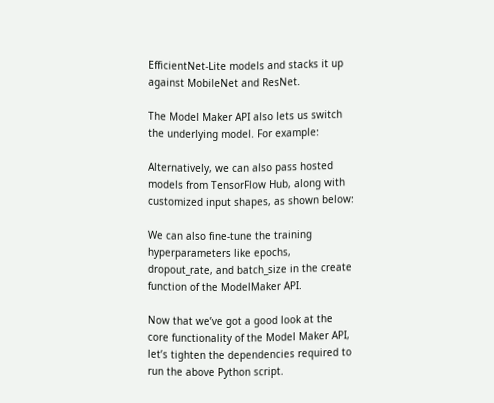EfficientNet-Lite models and stacks it up against MobileNet and ResNet.

The Model Maker API also lets us switch the underlying model. For example:

Alternatively, we can also pass hosted models from TensorFlow Hub, along with customized input shapes, as shown below:

We can also fine-tune the training hyperparameters like epochs, dropout_rate, and batch_size in the create function of the ModelMaker API.

Now that we’ve got a good look at the core functionality of the Model Maker API, let’s tighten the dependencies required to run the above Python script.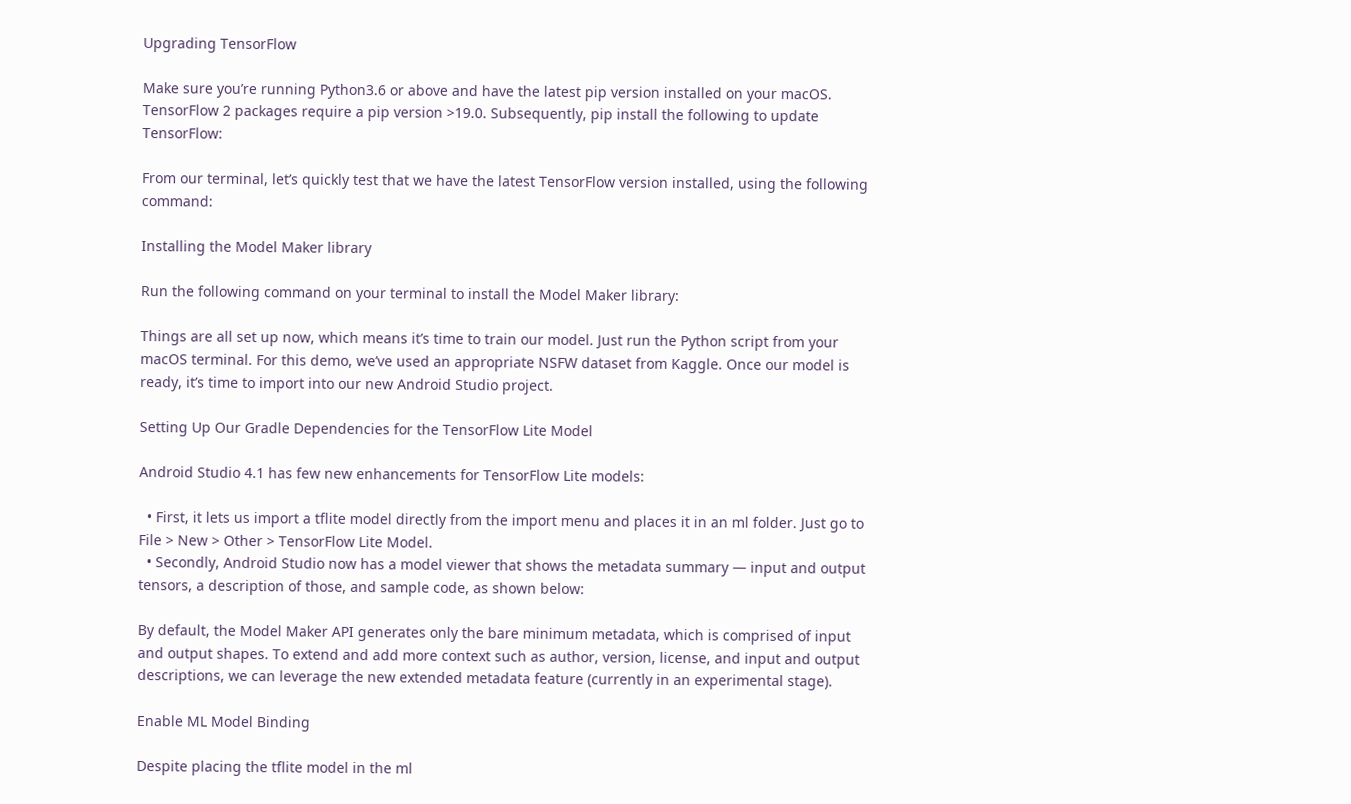Upgrading TensorFlow

Make sure you’re running Python3.6 or above and have the latest pip version installed on your macOS. TensorFlow 2 packages require a pip version >19.0. Subsequently, pip install the following to update TensorFlow:

From our terminal, let’s quickly test that we have the latest TensorFlow version installed, using the following command:

Installing the Model Maker library

Run the following command on your terminal to install the Model Maker library:

Things are all set up now, which means it’s time to train our model. Just run the Python script from your macOS terminal. For this demo, we’ve used an appropriate NSFW dataset from Kaggle. Once our model is ready, it’s time to import into our new Android Studio project.

Setting Up Our Gradle Dependencies for the TensorFlow Lite Model

Android Studio 4.1 has few new enhancements for TensorFlow Lite models:

  • First, it lets us import a tflite model directly from the import menu and places it in an ml folder. Just go to File > New > Other > TensorFlow Lite Model.
  • Secondly, Android Studio now has a model viewer that shows the metadata summary — input and output tensors, a description of those, and sample code, as shown below:

By default, the Model Maker API generates only the bare minimum metadata, which is comprised of input and output shapes. To extend and add more context such as author, version, license, and input and output descriptions, we can leverage the new extended metadata feature (currently in an experimental stage).

Enable ML Model Binding

Despite placing the tflite model in the ml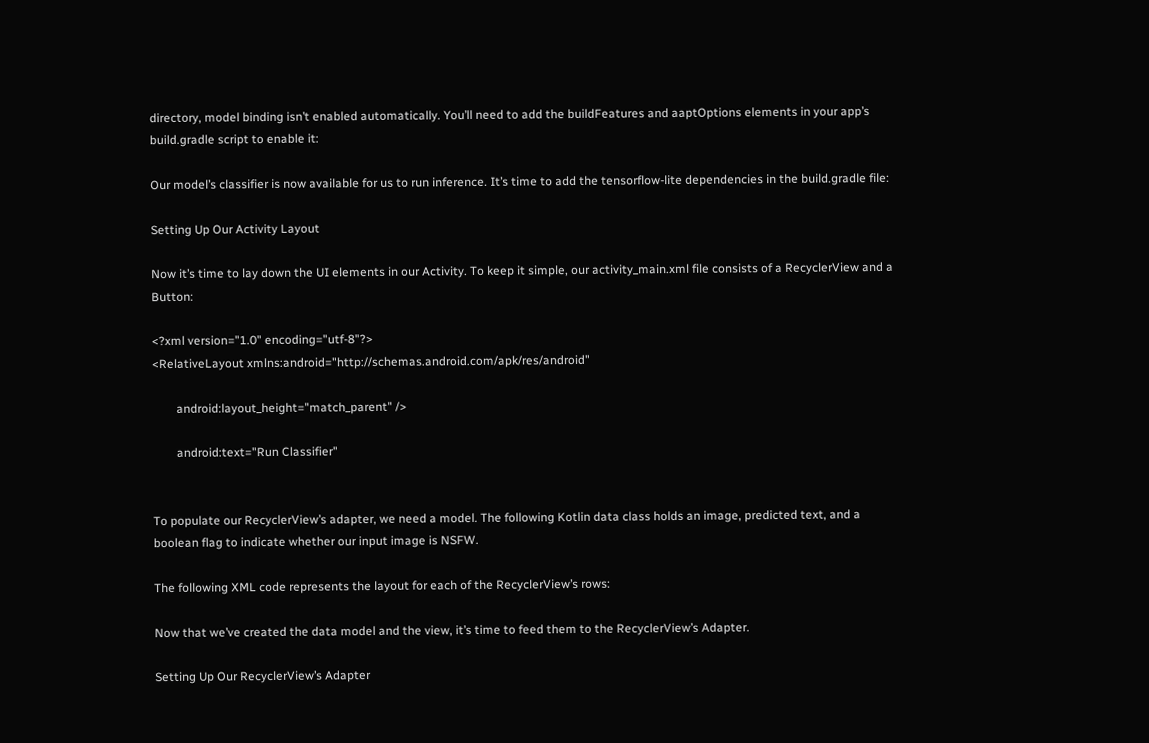directory, model binding isn’t enabled automatically. You’ll need to add the buildFeatures and aaptOptions elements in your app’s build.gradle script to enable it:

Our model’s classifier is now available for us to run inference. It’s time to add the tensorflow-lite dependencies in the build.gradle file:

Setting Up Our Activity Layout

Now it’s time to lay down the UI elements in our Activity. To keep it simple, our activity_main.xml file consists of a RecyclerView and a Button:

<?xml version="1.0" encoding="utf-8"?>
<RelativeLayout xmlns:android="http://schemas.android.com/apk/res/android"

        android:layout_height="match_parent" />

        android:text="Run Classifier"


To populate our RecyclerView’s adapter, we need a model. The following Kotlin data class holds an image, predicted text, and a boolean flag to indicate whether our input image is NSFW.

The following XML code represents the layout for each of the RecyclerView’s rows:

Now that we’ve created the data model and the view, it’s time to feed them to the RecyclerView’s Adapter.

Setting Up Our RecyclerView’s Adapter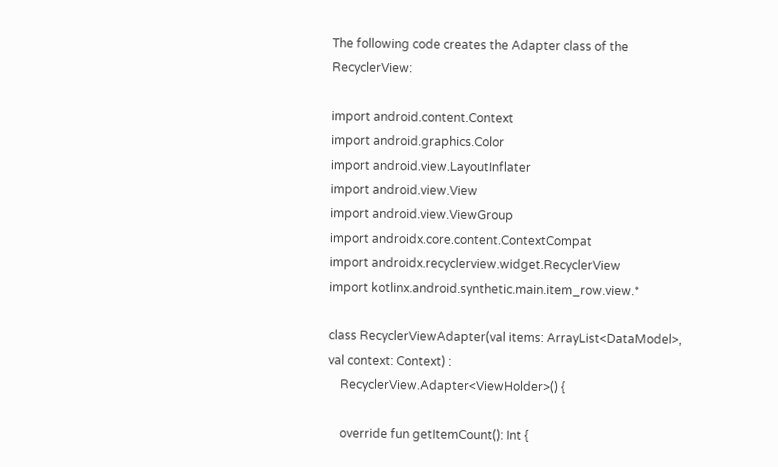The following code creates the Adapter class of the RecyclerView:

import android.content.Context
import android.graphics.Color
import android.view.LayoutInflater
import android.view.View
import android.view.ViewGroup
import androidx.core.content.ContextCompat
import androidx.recyclerview.widget.RecyclerView
import kotlinx.android.synthetic.main.item_row.view.*

class RecyclerViewAdapter(val items: ArrayList<DataModel>, val context: Context) :
    RecyclerView.Adapter<ViewHolder>() {

    override fun getItemCount(): Int {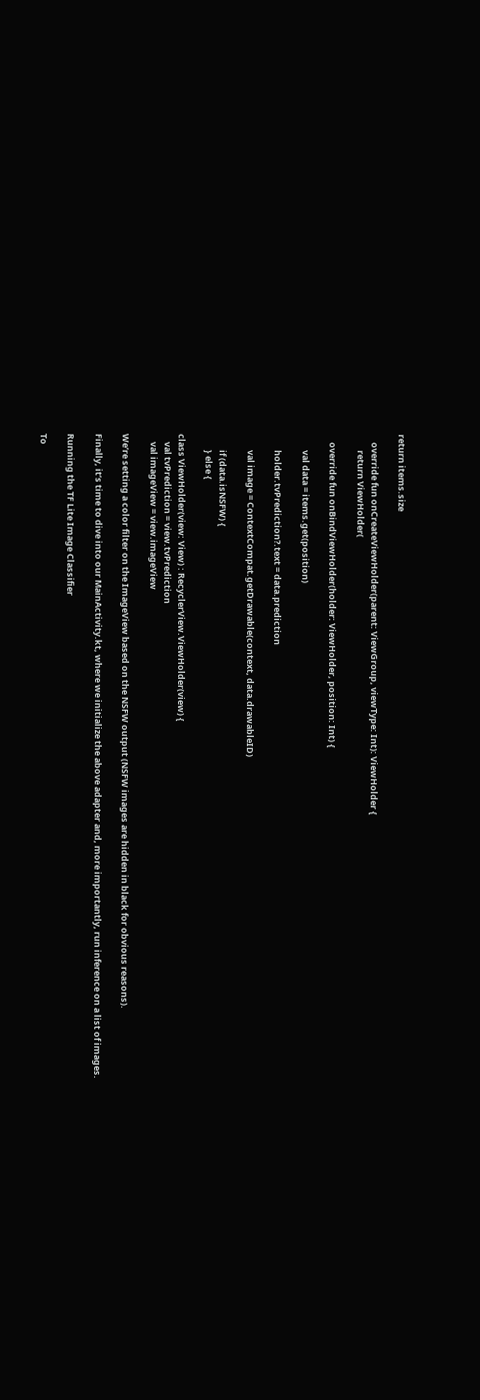return items.size

    override fun onCreateViewHolder(parent: ViewGroup, viewType: Int): ViewHolder {
        return ViewHolder(

    override fun onBindViewHolder(holder: ViewHolder, position: Int) {

        val data = items.get(position)

        holder.tvPrediction?.text = data.prediction

        val image = ContextCompat.getDrawable(context, data.drawableID)

        if (data.isNSFW) {
        } else {

class ViewHolder(view: View) : RecyclerView.ViewHolder(view) {
    val tvPrediction = view.tvPrediction
    val imageView = view.imageView

We’re setting a color filter on the ImageView based on the NSFW output (NSFW images are hidden in black for obvious reasons).

Finally, it’s time to dive into our MainActivity.kt, where we initialize the above adapter and, more importantly, run inference on a list of images.

Running the TF Lite Image Classifier

To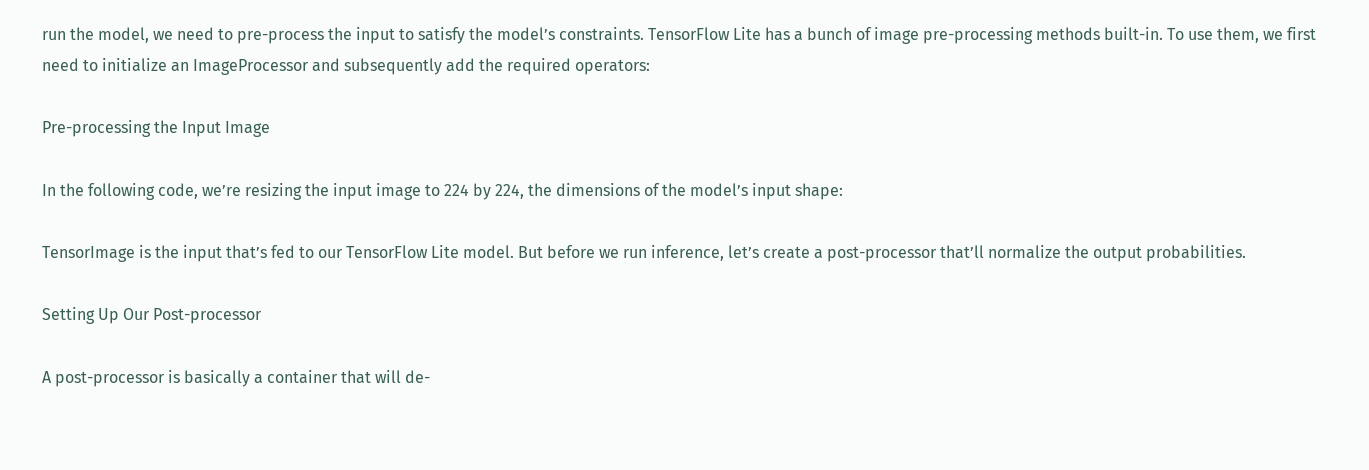run the model, we need to pre-process the input to satisfy the model’s constraints. TensorFlow Lite has a bunch of image pre-processing methods built-in. To use them, we first need to initialize an ImageProcessor and subsequently add the required operators:

Pre-processing the Input Image

In the following code, we’re resizing the input image to 224 by 224, the dimensions of the model’s input shape:

TensorImage is the input that’s fed to our TensorFlow Lite model. But before we run inference, let’s create a post-processor that’ll normalize the output probabilities.

Setting Up Our Post-processor

A post-processor is basically a container that will de-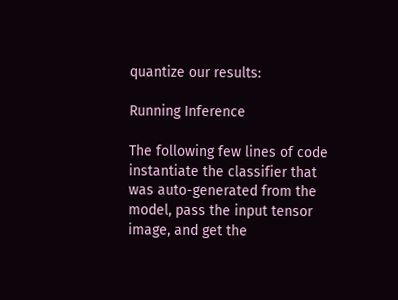quantize our results:

Running Inference

The following few lines of code instantiate the classifier that was auto-generated from the model, pass the input tensor image, and get the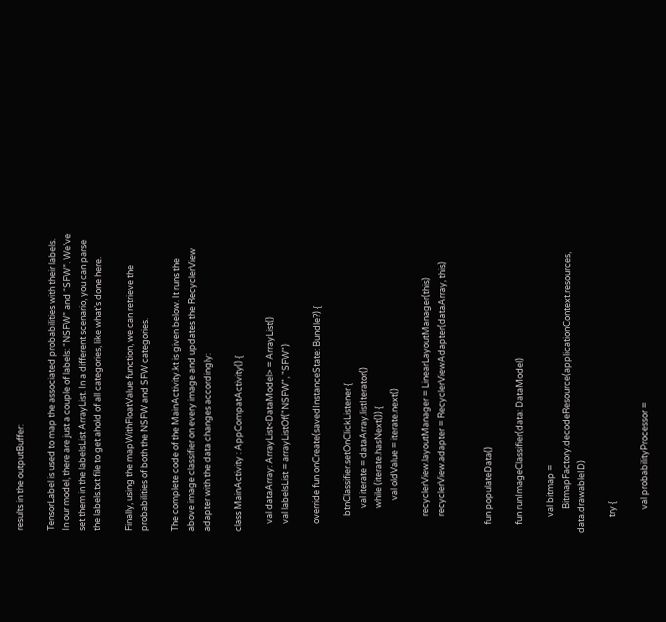results in the outputBuffer:

TensorLabel is used to map the associated probabilities with their labels. In our model, there are just a couple of labels: “NSFW” and “SFW”. We’ve set them in the labelsList ArrayList. In a different scenario, you can parse the labels.txt file to get ahold of all categories, like what’s done here.

Finally, using the mapWithFloatValue function, we can retrieve the probabilities of both the NSFW and SFW categories.

The complete code of the MainActivity.kt is given below. It runs the above image classifier on every image and updates the RecyclerView adapter with the data changes accordingly:

class MainActivity : AppCompatActivity() {

    val dataArray: ArrayList<DataModel> = ArrayList()
    val labelsList = arrayListOf("NSFW", "SFW")

    override fun onCreate(savedInstanceState: Bundle?) {

        btnClassifier.setOnClickListener {
            val iterate = dataArray.listIterator()
            while (iterate.hasNext()) {
                val oldValue = iterate.next()

        recyclerView.layoutManager = LinearLayoutManager(this)
        recyclerView.adapter = RecyclerViewAdapter(dataArray, this)


    fun populateData()

    fun runImageClassifier(data: DataModel)

        val bitmap =
            BitmapFactory.decodeResource(applicationContext.resources, data.drawableID)

        try {

            val probabilityProcessor =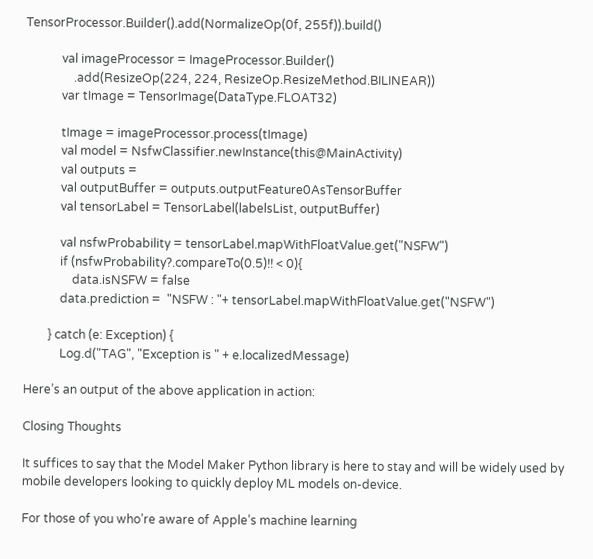TensorProcessor.Builder().add(NormalizeOp(0f, 255f)).build()

            val imageProcessor = ImageProcessor.Builder()
                .add(ResizeOp(224, 224, ResizeOp.ResizeMethod.BILINEAR))
            var tImage = TensorImage(DataType.FLOAT32)

            tImage = imageProcessor.process(tImage)
            val model = NsfwClassifier.newInstance(this@MainActivity)
            val outputs =
            val outputBuffer = outputs.outputFeature0AsTensorBuffer
            val tensorLabel = TensorLabel(labelsList, outputBuffer)

            val nsfwProbability = tensorLabel.mapWithFloatValue.get("NSFW")
            if (nsfwProbability?.compareTo(0.5)!! < 0){
                data.isNSFW = false
            data.prediction =  "NSFW : "+ tensorLabel.mapWithFloatValue.get("NSFW")

        } catch (e: Exception) {
            Log.d("TAG", "Exception is " + e.localizedMessage)

Here’s an output of the above application in action:

Closing Thoughts

It suffices to say that the Model Maker Python library is here to stay and will be widely used by mobile developers looking to quickly deploy ML models on-device.

For those of you who’re aware of Apple’s machine learning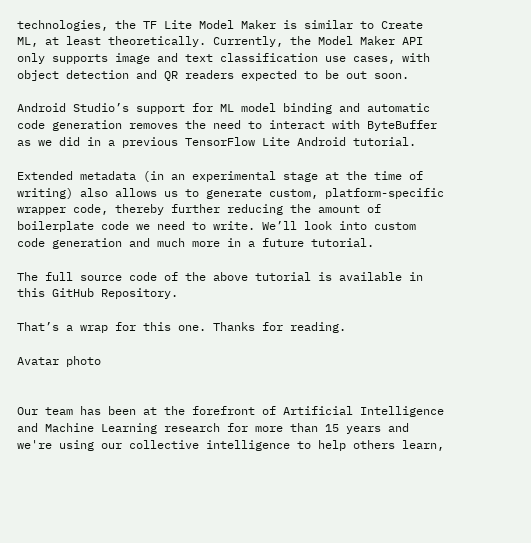technologies, the TF Lite Model Maker is similar to Create ML, at least theoretically. Currently, the Model Maker API only supports image and text classification use cases, with object detection and QR readers expected to be out soon.

Android Studio’s support for ML model binding and automatic code generation removes the need to interact with ByteBuffer as we did in a previous TensorFlow Lite Android tutorial.

Extended metadata (in an experimental stage at the time of writing) also allows us to generate custom, platform-specific wrapper code, thereby further reducing the amount of boilerplate code we need to write. We’ll look into custom code generation and much more in a future tutorial.

The full source code of the above tutorial is available in this GitHub Repository.

That’s a wrap for this one. Thanks for reading.

Avatar photo


Our team has been at the forefront of Artificial Intelligence and Machine Learning research for more than 15 years and we're using our collective intelligence to help others learn,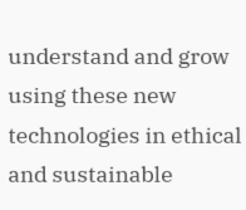understand and grow using these new technologies in ethical and sustainable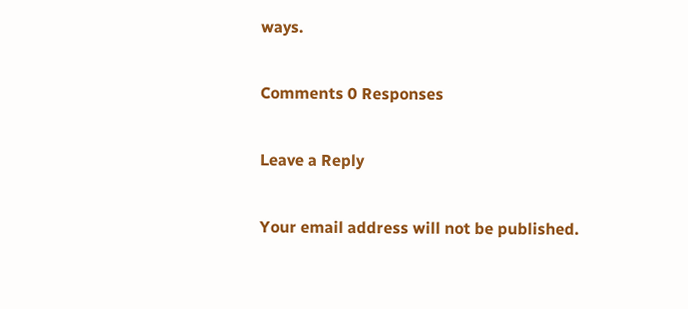ways.

Comments 0 Responses

Leave a Reply

Your email address will not be published.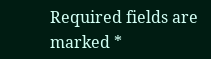Required fields are marked *